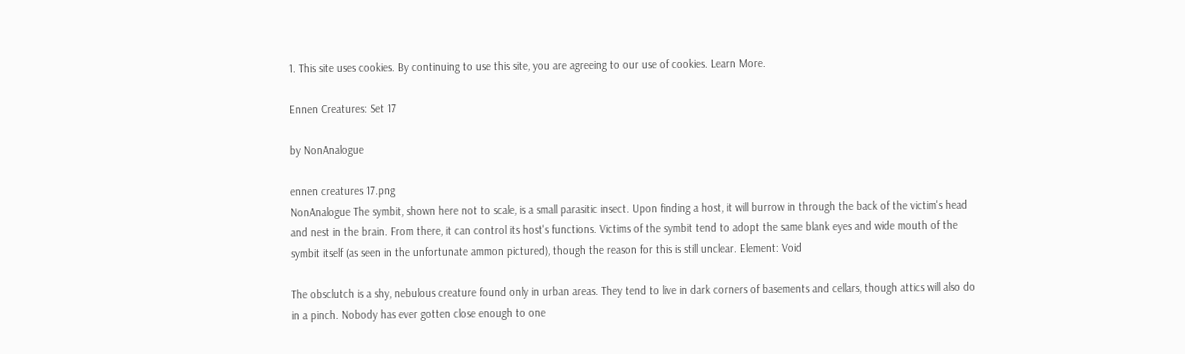1. This site uses cookies. By continuing to use this site, you are agreeing to our use of cookies. Learn More.

Ennen Creatures: Set 17

by NonAnalogue

ennen creatures 17.png
NonAnalogue The symbit, shown here not to scale, is a small parasitic insect. Upon finding a host, it will burrow in through the back of the victim's head and nest in the brain. From there, it can control its host's functions. Victims of the symbit tend to adopt the same blank eyes and wide mouth of the symbit itself (as seen in the unfortunate ammon pictured), though the reason for this is still unclear. Element: Void

The obsclutch is a shy, nebulous creature found only in urban areas. They tend to live in dark corners of basements and cellars, though attics will also do in a pinch. Nobody has ever gotten close enough to one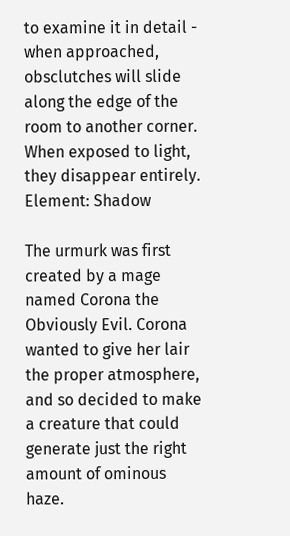to examine it in detail - when approached, obsclutches will slide along the edge of the room to another corner. When exposed to light, they disappear entirely. Element: Shadow

The urmurk was first created by a mage named Corona the Obviously Evil. Corona wanted to give her lair the proper atmosphere, and so decided to make a creature that could generate just the right amount of ominous haze.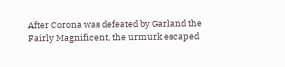After Corona was defeated by Garland the Fairly Magnificent, the urmurk escaped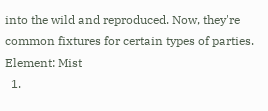into the wild and reproduced. Now, they're common fixtures for certain types of parties. Element: Mist
  1.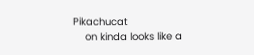Pikachucat
    on kinda looks like a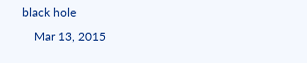black hole
    Mar 13, 2015